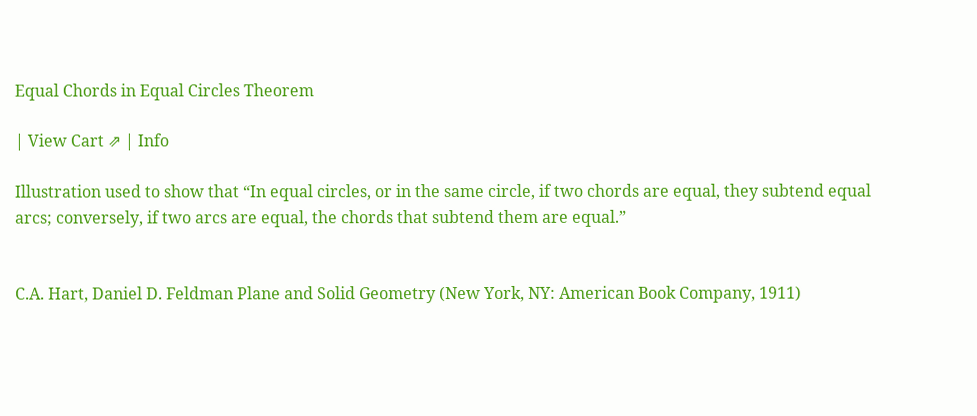Equal Chords in Equal Circles Theorem

| View Cart ⇗ | Info

Illustration used to show that “In equal circles, or in the same circle, if two chords are equal, they subtend equal arcs; conversely, if two arcs are equal, the chords that subtend them are equal.”


C.A. Hart, Daniel D. Feldman Plane and Solid Geometry (New York, NY: American Book Company, 1911)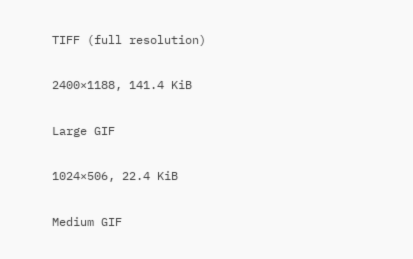TIFF (full resolution)

2400×1188, 141.4 KiB

Large GIF

1024×506, 22.4 KiB

Medium GIF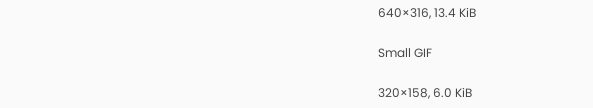640×316, 13.4 KiB

Small GIF

320×158, 6.0 KiB